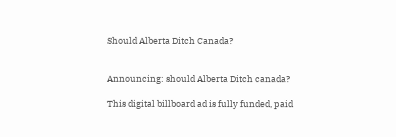Should Alberta Ditch Canada?


Announcing: should Alberta Ditch canada?

This digital billboard ad is fully funded, paid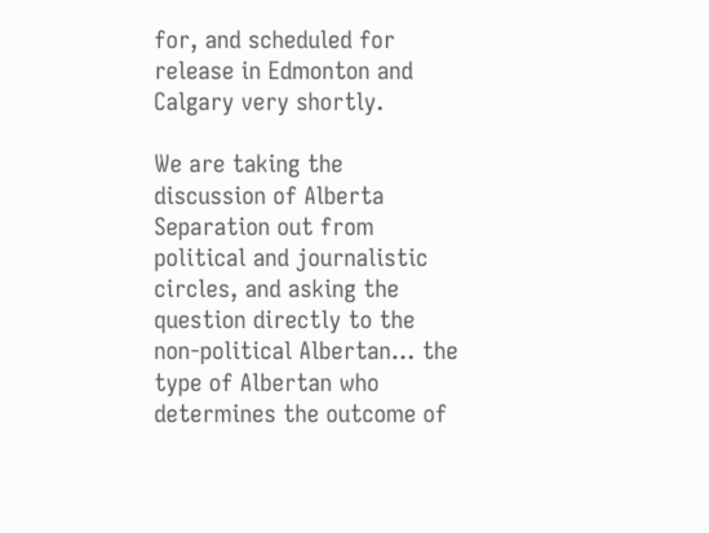for, and scheduled for release in Edmonton and Calgary very shortly.

We are taking the discussion of Alberta Separation out from political and journalistic circles, and asking the question directly to the non-political Albertan... the type of Albertan who determines the outcome of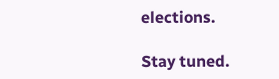elections.

Stay tuned.